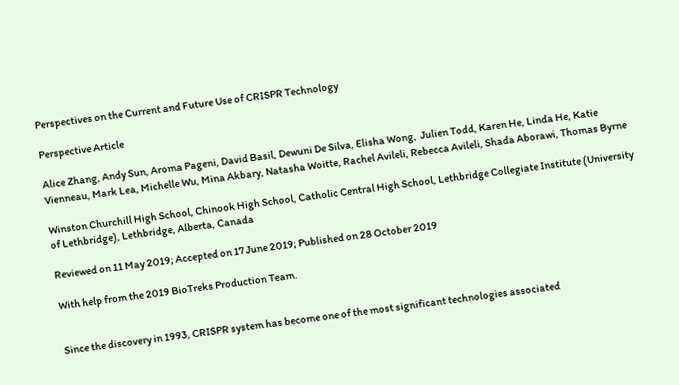Perspectives on the Current and Future Use of CRISPR Technology

Perspective Article

Alice Zhang, Andy Sun, Aroma Pageni, David Basil, Dewuni De Silva, Elisha Wong,  Julien Todd, Karen He, Linda He, Katie Vienneau, Mark Lea, Michelle Wu, Mina Akbary, Natasha Woitte, Rachel Avileli, Rebecca Avileli, Shada Aborawi, Thomas Byrne

Winston Churchill High School, Chinook High School, Catholic Central High School, Lethbridge Collegiate Institute (University of Lethbridge), Lethbridge, Alberta, Canada

Reviewed on 11 May 2019; Accepted on 17 June 2019; Published on 28 October 2019

With help from the 2019 BioTreks Production Team.


Since the discovery in 1993, CRISPR system has become one of the most significant technologies associated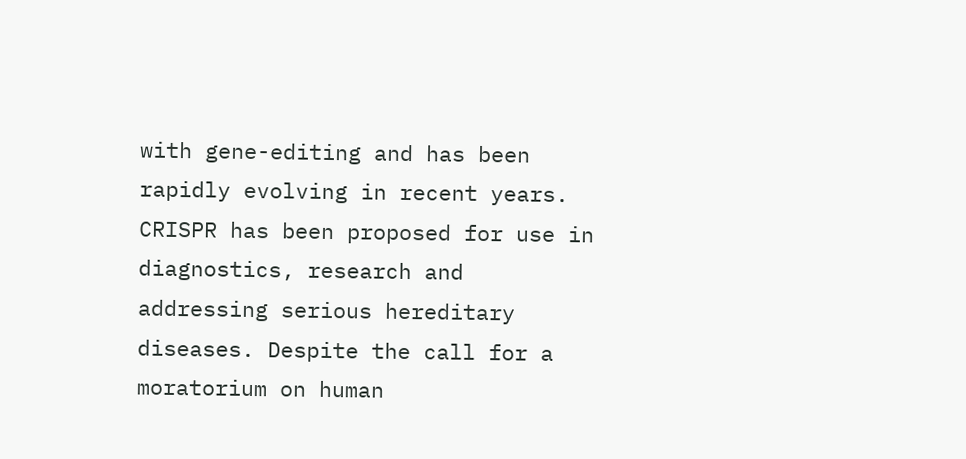with gene-editing and has been rapidly evolving in recent years. CRISPR has been proposed for use in diagnostics, research and addressing serious hereditary diseases. Despite the call for a moratorium on human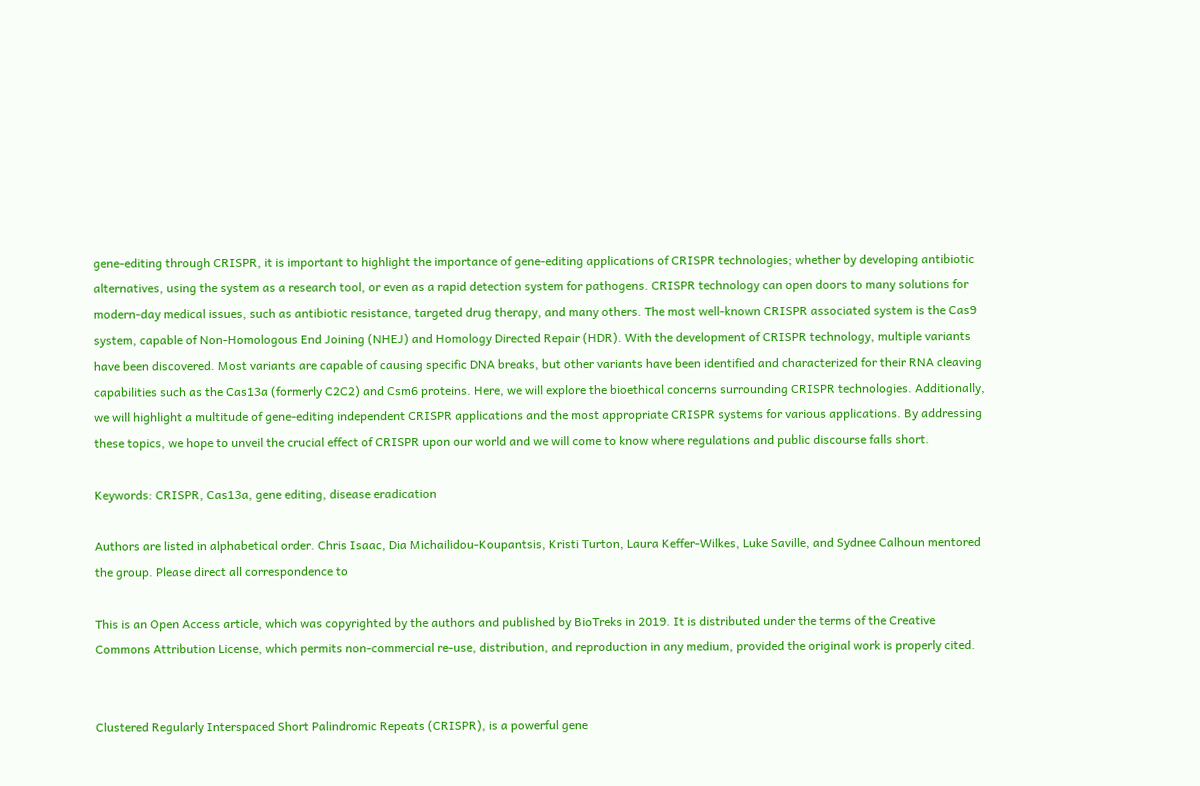gene-editing through CRISPR, it is important to highlight the importance of gene-editing applications of CRISPR technologies; whether by developing antibiotic alternatives, using the system as a research tool, or even as a rapid detection system for pathogens. CRISPR technology can open doors to many solutions for modern-day medical issues, such as antibiotic resistance, targeted drug therapy, and many others. The most well-known CRISPR associated system is the Cas9 system, capable of Non-Homologous End Joining (NHEJ) and Homology Directed Repair (HDR). With the development of CRISPR technology, multiple variants have been discovered. Most variants are capable of causing specific DNA breaks, but other variants have been identified and characterized for their RNA cleaving capabilities such as the Cas13a (formerly C2C2) and Csm6 proteins. Here, we will explore the bioethical concerns surrounding CRISPR technologies. Additionally, we will highlight a multitude of gene-editing independent CRISPR applications and the most appropriate CRISPR systems for various applications. By addressing these topics, we hope to unveil the crucial effect of CRISPR upon our world and we will come to know where regulations and public discourse falls short.

Keywords: CRISPR, Cas13a, gene editing, disease eradication

Authors are listed in alphabetical order. Chris Isaac, Dia Michailidou-Koupantsis, Kristi Turton, Laura Keffer-Wilkes, Luke Saville, and Sydnee Calhoun mentored the group. Please direct all correspondence to

This is an Open Access article, which was copyrighted by the authors and published by BioTreks in 2019. It is distributed under the terms of the Creative Commons Attribution License, which permits non-commercial re-use, distribution, and reproduction in any medium, provided the original work is properly cited.


Clustered Regularly Interspaced Short Palindromic Repeats (CRISPR), is a powerful gene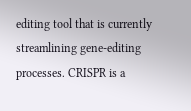editing tool that is currently streamlining gene-editing processes. CRISPR is a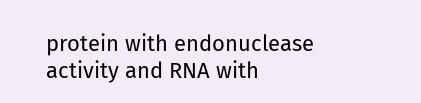protein with endonuclease activity and RNA with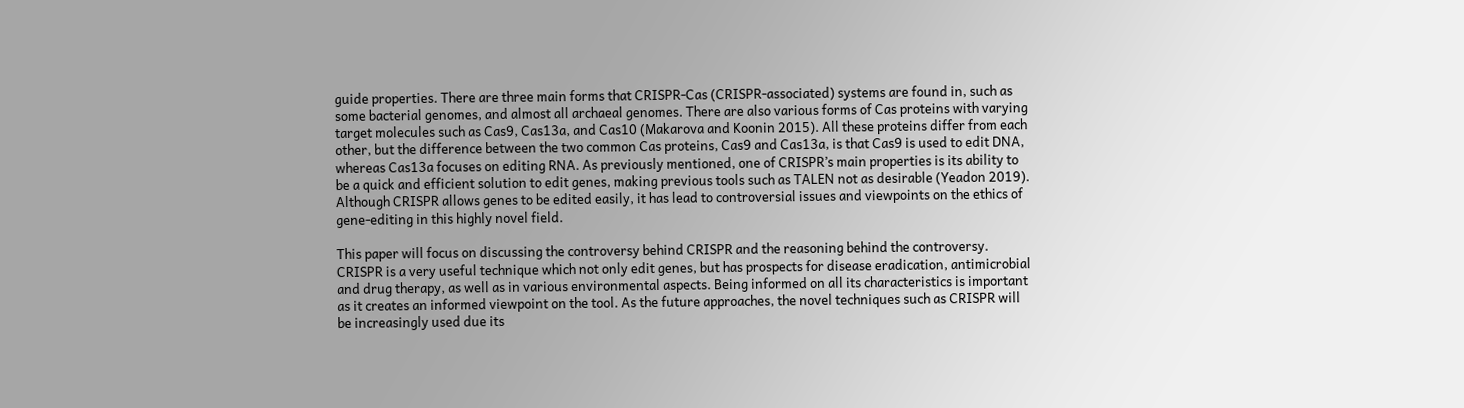guide properties. There are three main forms that CRISPR-Cas (CRISPR-associated) systems are found in, such as some bacterial genomes, and almost all archaeal genomes. There are also various forms of Cas proteins with varying target molecules such as Cas9, Cas13a, and Cas10 (Makarova and Koonin 2015). All these proteins differ from each other, but the difference between the two common Cas proteins, Cas9 and Cas13a, is that Cas9 is used to edit DNA, whereas Cas13a focuses on editing RNA. As previously mentioned, one of CRISPR’s main properties is its ability to be a quick and efficient solution to edit genes, making previous tools such as TALEN not as desirable (Yeadon 2019). Although CRISPR allows genes to be edited easily, it has lead to controversial issues and viewpoints on the ethics of gene-editing in this highly novel field.

This paper will focus on discussing the controversy behind CRISPR and the reasoning behind the controversy. CRISPR is a very useful technique which not only edit genes, but has prospects for disease eradication, antimicrobial and drug therapy, as well as in various environmental aspects. Being informed on all its characteristics is important as it creates an informed viewpoint on the tool. As the future approaches, the novel techniques such as CRISPR will be increasingly used due its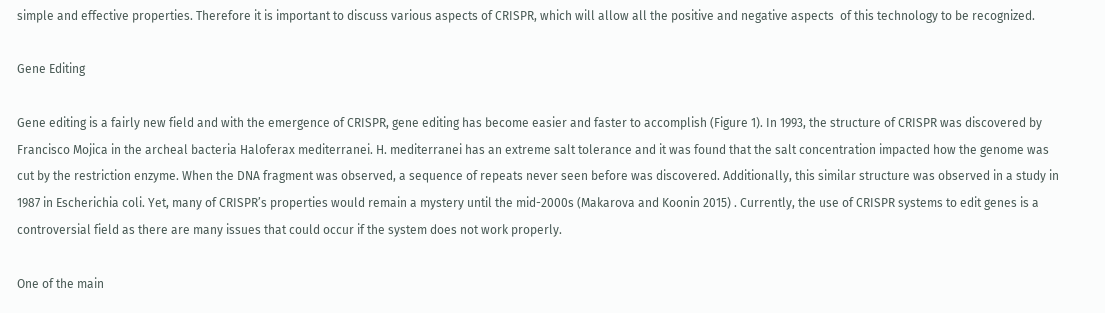simple and effective properties. Therefore it is important to discuss various aspects of CRISPR, which will allow all the positive and negative aspects  of this technology to be recognized.

Gene Editing

Gene editing is a fairly new field and with the emergence of CRISPR, gene editing has become easier and faster to accomplish (Figure 1). In 1993, the structure of CRISPR was discovered by Francisco Mojica in the archeal bacteria Haloferax mediterranei. H. mediterranei has an extreme salt tolerance and it was found that the salt concentration impacted how the genome was cut by the restriction enzyme. When the DNA fragment was observed, a sequence of repeats never seen before was discovered. Additionally, this similar structure was observed in a study in 1987 in Escherichia coli. Yet, many of CRISPR’s properties would remain a mystery until the mid-2000s (Makarova and Koonin 2015) . Currently, the use of CRISPR systems to edit genes is a controversial field as there are many issues that could occur if the system does not work properly.

One of the main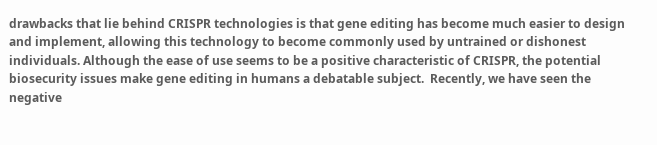drawbacks that lie behind CRISPR technologies is that gene editing has become much easier to design and implement, allowing this technology to become commonly used by untrained or dishonest individuals. Although the ease of use seems to be a positive characteristic of CRISPR, the potential biosecurity issues make gene editing in humans a debatable subject.  Recently, we have seen the negative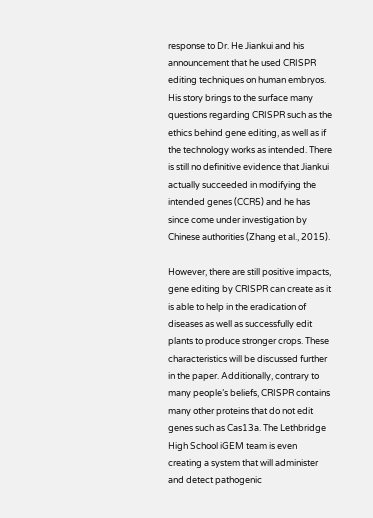response to Dr. He Jiankui and his announcement that he used CRISPR editing techniques on human embryos. His story brings to the surface many questions regarding CRISPR such as the ethics behind gene editing, as well as if the technology works as intended. There is still no definitive evidence that Jiankui actually succeeded in modifying the intended genes (CCR5) and he has since come under investigation by Chinese authorities (Zhang et al., 2015).

However, there are still positive impacts, gene editing by CRISPR can create as it is able to help in the eradication of diseases as well as successfully edit plants to produce stronger crops. These characteristics will be discussed further in the paper. Additionally, contrary to many people’s beliefs, CRISPR contains many other proteins that do not edit genes such as Cas13a. The Lethbridge High School iGEM team is even creating a system that will administer and detect pathogenic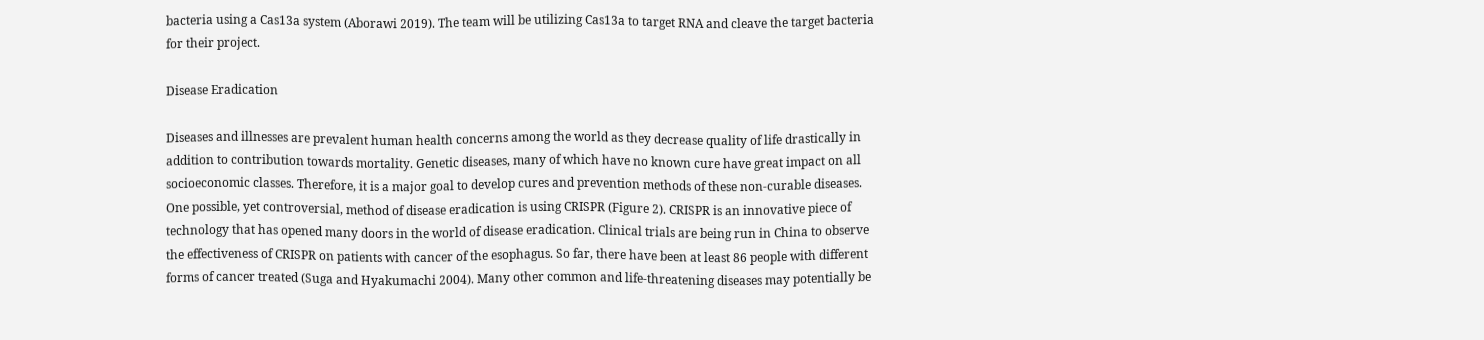bacteria using a Cas13a system (Aborawi 2019). The team will be utilizing Cas13a to target RNA and cleave the target bacteria for their project.

Disease Eradication

Diseases and illnesses are prevalent human health concerns among the world as they decrease quality of life drastically in addition to contribution towards mortality. Genetic diseases, many of which have no known cure have great impact on all socioeconomic classes. Therefore, it is a major goal to develop cures and prevention methods of these non-curable diseases. One possible, yet controversial, method of disease eradication is using CRISPR (Figure 2). CRISPR is an innovative piece of technology that has opened many doors in the world of disease eradication. Clinical trials are being run in China to observe the effectiveness of CRISPR on patients with cancer of the esophagus. So far, there have been at least 86 people with different forms of cancer treated (Suga and Hyakumachi 2004). Many other common and life-threatening diseases may potentially be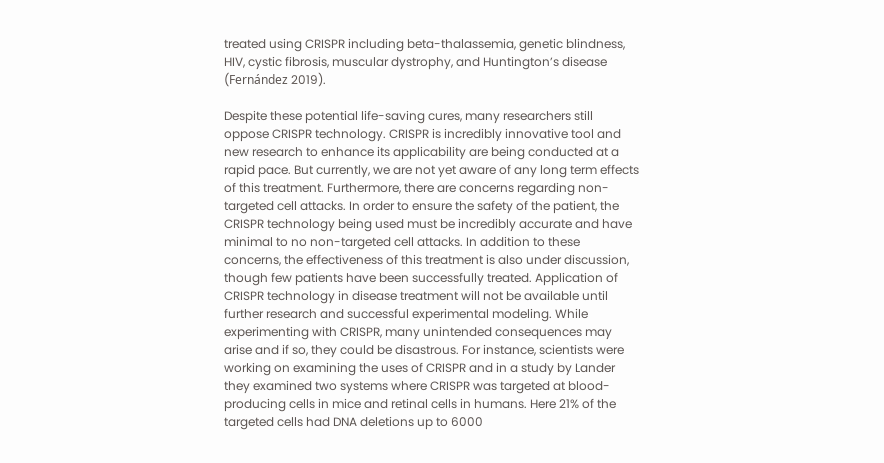treated using CRISPR including beta-thalassemia, genetic blindness, HIV, cystic fibrosis, muscular dystrophy, and Huntington’s disease (Fernández 2019).

Despite these potential life-saving cures, many researchers still oppose CRISPR technology. CRISPR is incredibly innovative tool and new research to enhance its applicability are being conducted at a rapid pace. But currently, we are not yet aware of any long term effects of this treatment. Furthermore, there are concerns regarding non-targeted cell attacks. In order to ensure the safety of the patient, the CRISPR technology being used must be incredibly accurate and have minimal to no non-targeted cell attacks. In addition to these concerns, the effectiveness of this treatment is also under discussion, though few patients have been successfully treated. Application of CRISPR technology in disease treatment will not be available until further research and successful experimental modeling. While experimenting with CRISPR, many unintended consequences may arise and if so, they could be disastrous. For instance, scientists were working on examining the uses of CRISPR and in a study by Lander they examined two systems where CRISPR was targeted at blood-producing cells in mice and retinal cells in humans. Here 21% of the targeted cells had DNA deletions up to 6000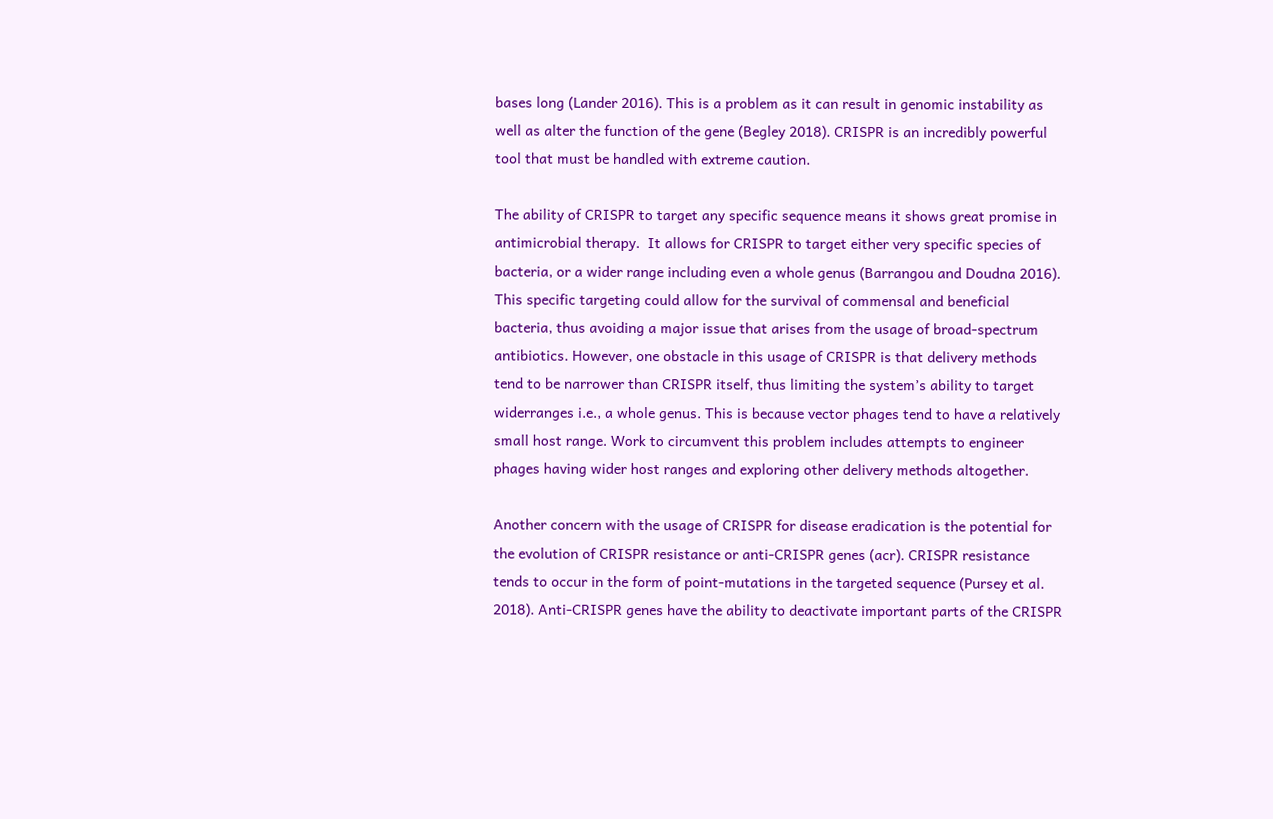bases long (Lander 2016). This is a problem as it can result in genomic instability as well as alter the function of the gene (Begley 2018). CRISPR is an incredibly powerful tool that must be handled with extreme caution.

The ability of CRISPR to target any specific sequence means it shows great promise in antimicrobial therapy.  It allows for CRISPR to target either very specific species of bacteria, or a wider range including even a whole genus (Barrangou and Doudna 2016). This specific targeting could allow for the survival of commensal and beneficial bacteria, thus avoiding a major issue that arises from the usage of broad-spectrum antibiotics. However, one obstacle in this usage of CRISPR is that delivery methods tend to be narrower than CRISPR itself, thus limiting the system’s ability to target widerranges i.e., a whole genus. This is because vector phages tend to have a relatively small host range. Work to circumvent this problem includes attempts to engineer phages having wider host ranges and exploring other delivery methods altogether.

Another concern with the usage of CRISPR for disease eradication is the potential for the evolution of CRISPR resistance or anti-CRISPR genes (acr). CRISPR resistance tends to occur in the form of point-mutations in the targeted sequence (Pursey et al. 2018). Anti-CRISPR genes have the ability to deactivate important parts of the CRISPR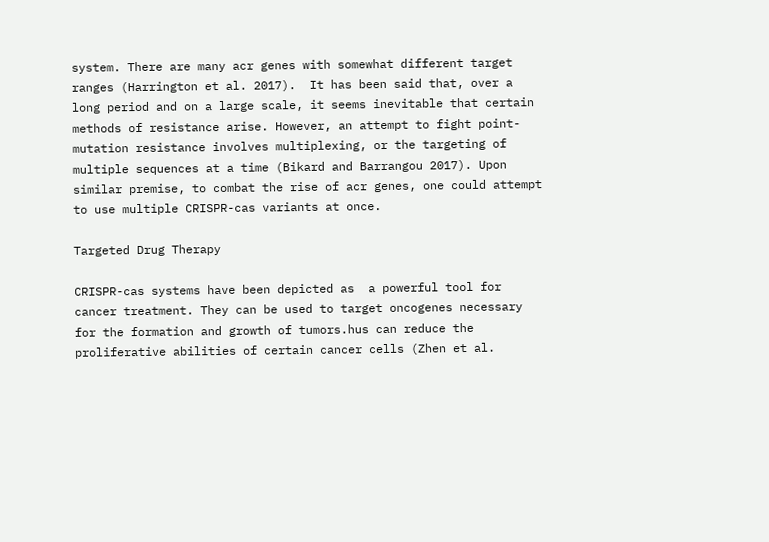system. There are many acr genes with somewhat different target ranges (Harrington et al. 2017).  It has been said that, over a long period and on a large scale, it seems inevitable that certain methods of resistance arise. However, an attempt to fight point-mutation resistance involves multiplexing, or the targeting of multiple sequences at a time (Bikard and Barrangou 2017). Upon similar premise, to combat the rise of acr genes, one could attempt to use multiple CRISPR-cas variants at once.

Targeted Drug Therapy

CRISPR-cas systems have been depicted as  a powerful tool for cancer treatment. They can be used to target oncogenes necessary for the formation and growth of tumors.hus can reduce the proliferative abilities of certain cancer cells (Zhen et al.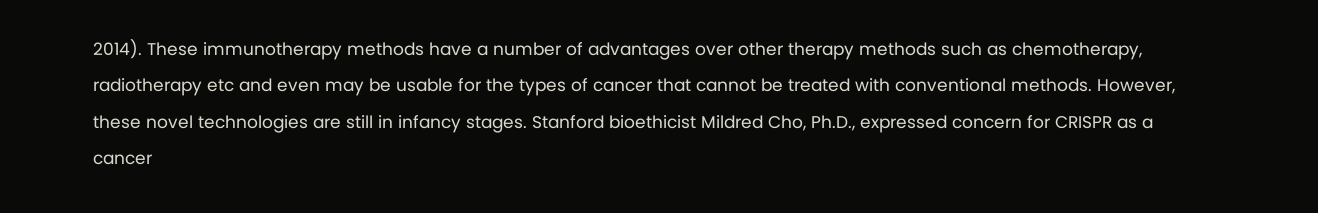2014). These immunotherapy methods have a number of advantages over other therapy methods such as chemotherapy, radiotherapy etc and even may be usable for the types of cancer that cannot be treated with conventional methods. However, these novel technologies are still in infancy stages. Stanford bioethicist Mildred Cho, Ph.D., expressed concern for CRISPR as a cancer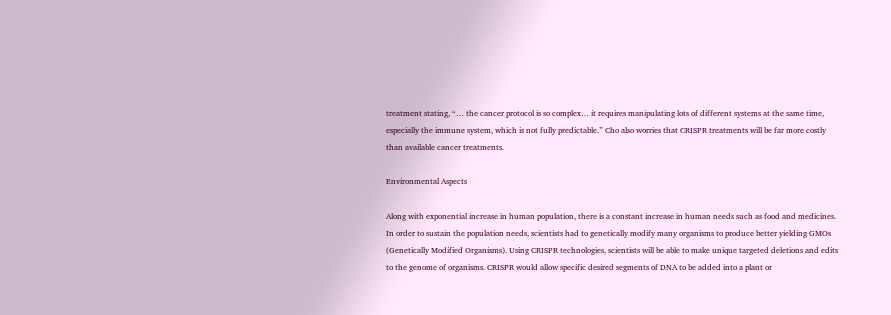treatment stating, “… the cancer protocol is so complex… it requires manipulating lots of different systems at the same time, especially the immune system, which is not fully predictable.” Cho also worries that CRISPR treatments will be far more costly than available cancer treatments.

Environmental Aspects

Along with exponential increase in human population, there is a constant increase in human needs such as food and medicines. In order to sustain the population needs, scientists had to genetically modify many organisms to produce better yielding GMOs (Genetically Modified Organisms). Using CRISPR technologies, scientists will be able to make unique targeted deletions and edits to the genome of organisms. CRISPR would allow specific desired segments of DNA to be added into a plant or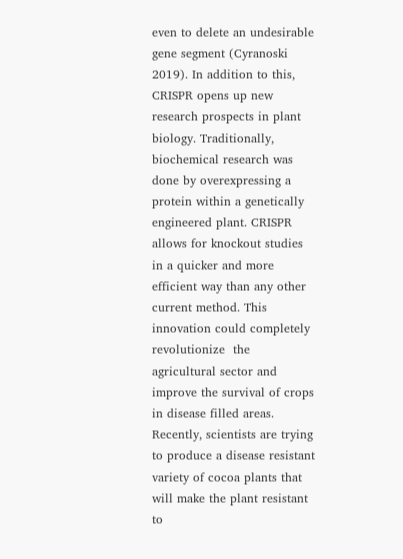even to delete an undesirable gene segment (Cyranoski 2019). In addition to this, CRISPR opens up new research prospects in plant biology. Traditionally, biochemical research was done by overexpressing a protein within a genetically engineered plant. CRISPR allows for knockout studies in a quicker and more efficient way than any other current method. This innovation could completely revolutionize  the agricultural sector and improve the survival of crops in disease filled areas. Recently, scientists are trying to produce a disease resistant variety of cocoa plants that will make the plant resistant to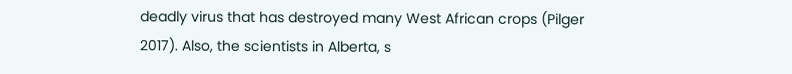deadly virus that has destroyed many West African crops (Pilger 2017). Also, the scientists in Alberta, s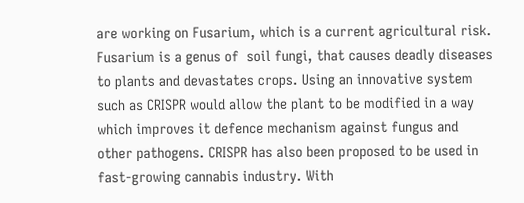are working on Fusarium, which is a current agricultural risk. Fusarium is a genus of  soil fungi, that causes deadly diseases to plants and devastates crops. Using an innovative system such as CRISPR would allow the plant to be modified in a way which improves it defence mechanism against fungus and other pathogens. CRISPR has also been proposed to be used in fast-growing cannabis industry. With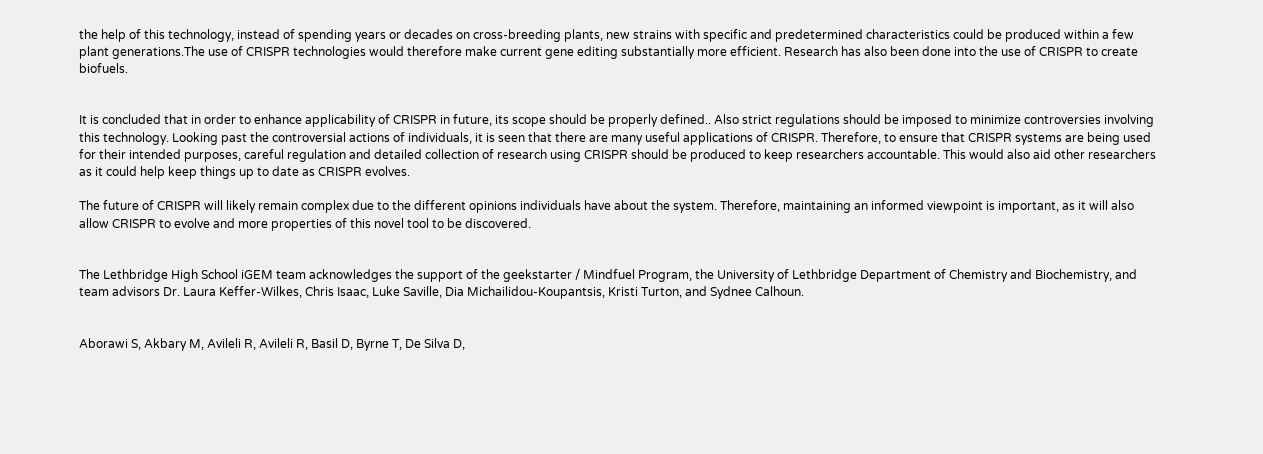the help of this technology, instead of spending years or decades on cross-breeding plants, new strains with specific and predetermined characteristics could be produced within a few plant generations.The use of CRISPR technologies would therefore make current gene editing substantially more efficient. Research has also been done into the use of CRISPR to create biofuels.


It is concluded that in order to enhance applicability of CRISPR in future, its scope should be properly defined.. Also strict regulations should be imposed to minimize controversies involving this technology. Looking past the controversial actions of individuals, it is seen that there are many useful applications of CRISPR. Therefore, to ensure that CRISPR systems are being used for their intended purposes, careful regulation and detailed collection of research using CRISPR should be produced to keep researchers accountable. This would also aid other researchers as it could help keep things up to date as CRISPR evolves.

The future of CRISPR will likely remain complex due to the different opinions individuals have about the system. Therefore, maintaining an informed viewpoint is important, as it will also allow CRISPR to evolve and more properties of this novel tool to be discovered.


The Lethbridge High School iGEM team acknowledges the support of the geekstarter / Mindfuel Program, the University of Lethbridge Department of Chemistry and Biochemistry, and team advisors Dr. Laura Keffer-Wilkes, Chris Isaac, Luke Saville, Dia Michailidou-Koupantsis, Kristi Turton, and Sydnee Calhoun.


Aborawi S, Akbary M, Avileli R, Avileli R, Basil D, Byrne T, De Silva D,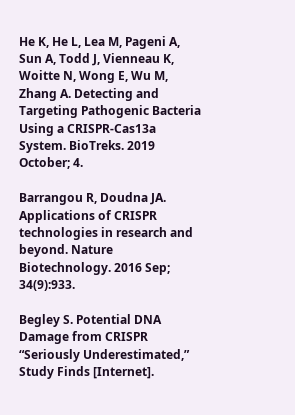He K, He L, Lea M, Pageni A, Sun A, Todd J, Vienneau K, Woitte N, Wong E, Wu M, Zhang A. Detecting and Targeting Pathogenic Bacteria Using a CRISPR-Cas13a System. BioTreks. 2019 October; 4.

Barrangou R, Doudna JA. Applications of CRISPR technologies in research and beyond. Nature Biotechnology. 2016 Sep; 34(9):933.

Begley S. Potential DNA Damage from CRISPR “Seriously Underestimated,” Study Finds [Internet].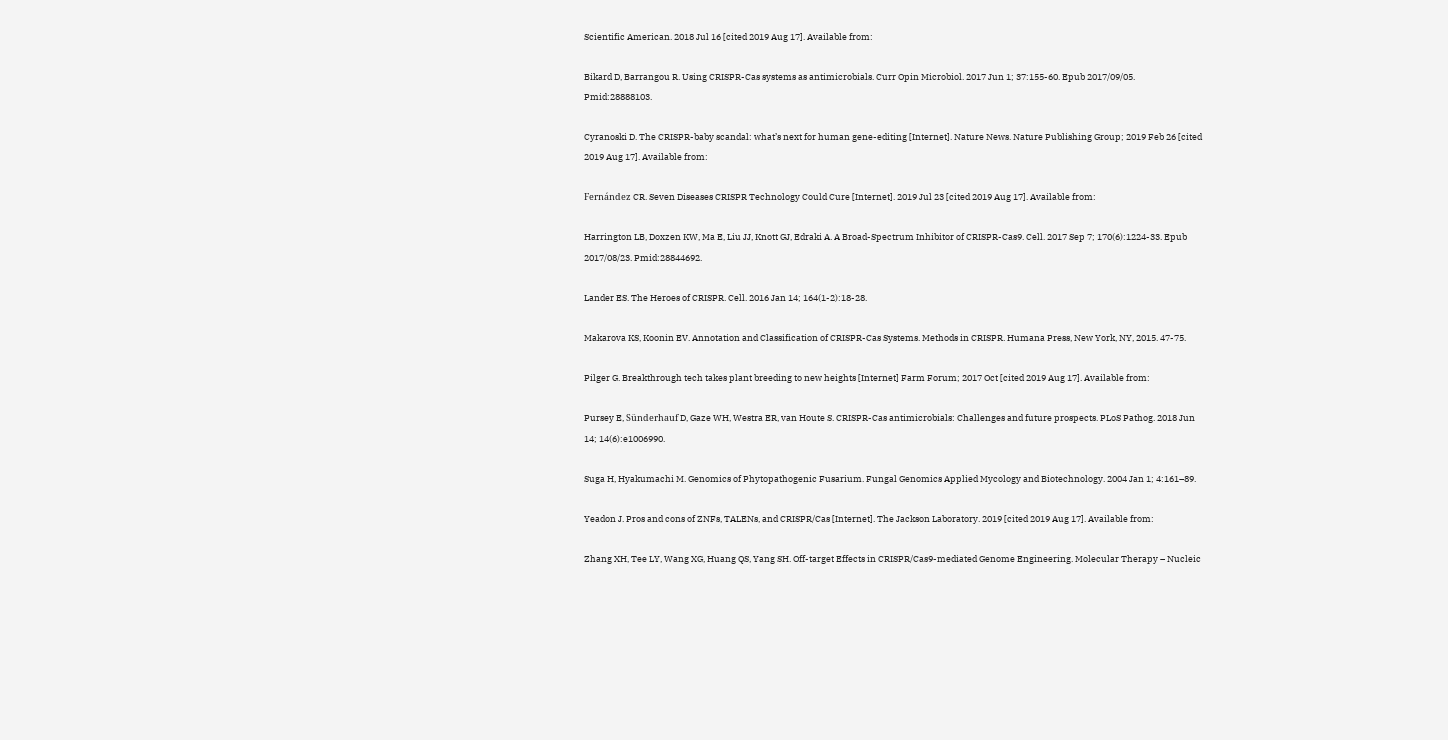Scientific American. 2018 Jul 16 [cited 2019 Aug 17]. Available from:

Bikard D, Barrangou R. Using CRISPR-Cas systems as antimicrobials. Curr Opin Microbiol. 2017 Jun 1; 37:155-60. Epub 2017/09/05. Pmid:28888103.

Cyranoski D. The CRISPR-baby scandal: what’s next for human gene-editing [Internet]. Nature News. Nature Publishing Group; 2019 Feb 26 [cited 2019 Aug 17]. Available from:

Fernández CR. Seven Diseases CRISPR Technology Could Cure [Internet]. 2019 Jul 23 [cited 2019 Aug 17]. Available from:

Harrington LB, Doxzen KW, Ma E, Liu JJ, Knott GJ, Edraki A. A Broad-Spectrum Inhibitor of CRISPR-Cas9. Cell. 2017 Sep 7; 170(6):1224-33. Epub 2017/08/23. Pmid:28844692.

Lander ES. The Heroes of CRISPR. Cell. 2016 Jan 14; 164(1-2):18-28.

Makarova KS, Koonin EV. Annotation and Classification of CRISPR-Cas Systems. Methods in CRISPR. Humana Press, New York, NY, 2015. 47-75.

Pilger G. Breakthrough tech takes plant breeding to new heights [Internet] Farm Forum; 2017 Oct [cited 2019 Aug 17]. Available from:

Pursey E, Sünderhauf D, Gaze WH, Westra ER, van Houte S. CRISPR-Cas antimicrobials: Challenges and future prospects. PLoS Pathog. 2018 Jun 14; 14(6):e1006990.

Suga H, Hyakumachi M. Genomics of Phytopathogenic Fusarium. Fungal Genomics Applied Mycology and Biotechnology. 2004 Jan 1; 4:161–89.

Yeadon J. Pros and cons of ZNFs, TALENs, and CRISPR/Cas [Internet]. The Jackson Laboratory. 2019 [cited 2019 Aug 17]. Available from:

Zhang XH, Tee LY, Wang XG, Huang QS, Yang SH. Off-target Effects in CRISPR/Cas9-mediated Genome Engineering. Molecular Therapy – Nucleic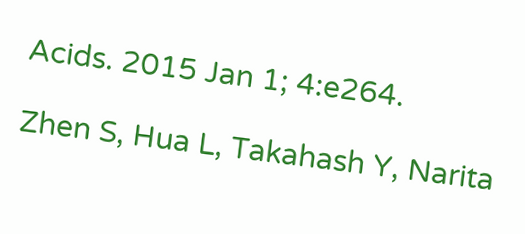Acids. 2015 Jan 1; 4:e264.

Zhen S, Hua L, Takahash Y, Narita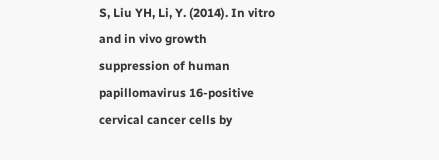S, Liu YH, Li, Y. (2014). In vitro and in vivo growth suppression of human papillomavirus 16-positive cervical cancer cells by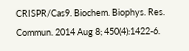CRISPR/Cas9. Biochem. Biophys. Res. Commun. 2014 Aug 8; 450(4):1422-6.